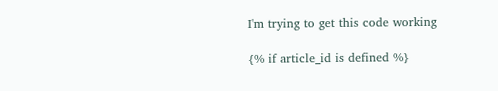I'm trying to get this code working

{% if article_id is defined %}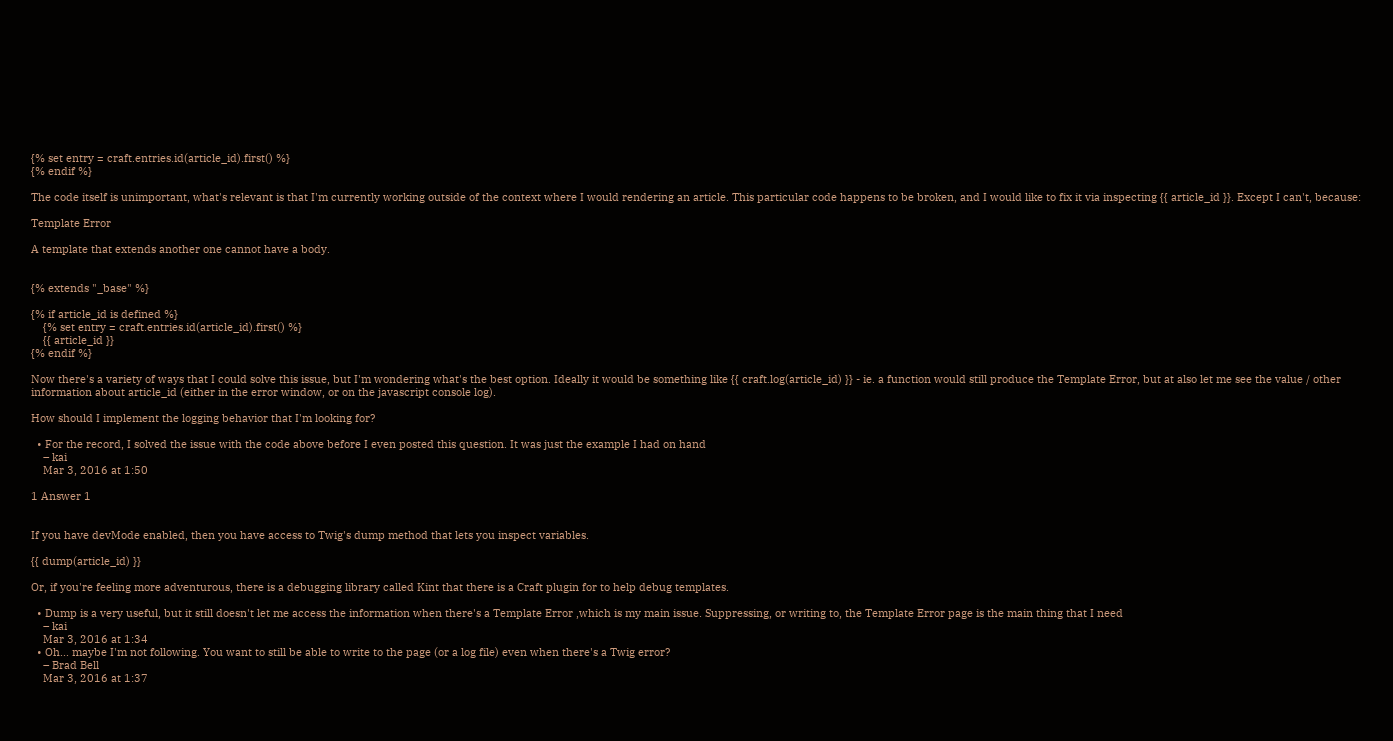{% set entry = craft.entries.id(article_id).first() %}
{% endif %}

The code itself is unimportant, what's relevant is that I'm currently working outside of the context where I would rendering an article. This particular code happens to be broken, and I would like to fix it via inspecting {{ article_id }}. Except I can't, because:

Template Error

A template that extends another one cannot have a body.


{% extends "_base" %}

{% if article_id is defined %}
    {% set entry = craft.entries.id(article_id).first() %}
    {{ article_id }}
{% endif %}

Now there's a variety of ways that I could solve this issue, but I'm wondering what's the best option. Ideally it would be something like {{ craft.log(article_id) }} - ie. a function would still produce the Template Error, but at also let me see the value / other information about article_id (either in the error window, or on the javascript console log).

How should I implement the logging behavior that I'm looking for?

  • For the record, I solved the issue with the code above before I even posted this question. It was just the example I had on hand
    – kai
    Mar 3, 2016 at 1:50

1 Answer 1


If you have devMode enabled, then you have access to Twig's dump method that lets you inspect variables.

{{ dump(article_id) }}

Or, if you're feeling more adventurous, there is a debugging library called Kint that there is a Craft plugin for to help debug templates.

  • Dump is a very useful, but it still doesn't let me access the information when there's a Template Error ,which is my main issue. Suppressing, or writing to, the Template Error page is the main thing that I need
    – kai
    Mar 3, 2016 at 1:34
  • Oh... maybe I'm not following. You want to still be able to write to the page (or a log file) even when there's a Twig error?
    – Brad Bell
    Mar 3, 2016 at 1:37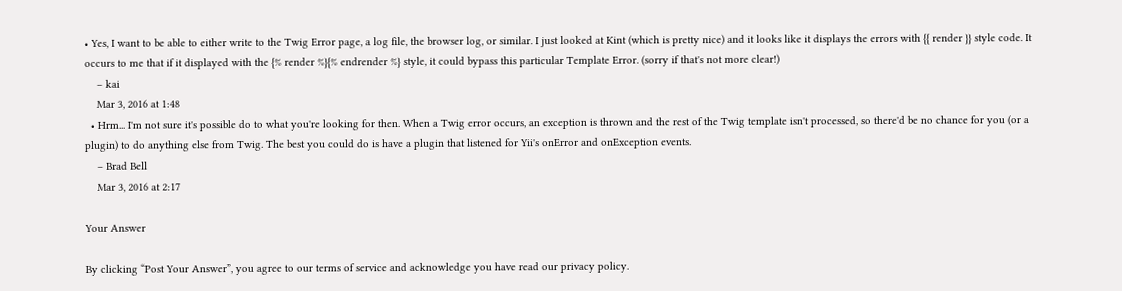• Yes, I want to be able to either write to the Twig Error page, a log file, the browser log, or similar. I just looked at Kint (which is pretty nice) and it looks like it displays the errors with {{ render }} style code. It occurs to me that if it displayed with the {% render %}{% endrender %} style, it could bypass this particular Template Error. (sorry if that's not more clear!)
    – kai
    Mar 3, 2016 at 1:48
  • Hrm... I'm not sure it's possible do to what you're looking for then. When a Twig error occurs, an exception is thrown and the rest of the Twig template isn't processed, so there'd be no chance for you (or a plugin) to do anything else from Twig. The best you could do is have a plugin that listened for Yii's onError and onException events.
    – Brad Bell
    Mar 3, 2016 at 2:17

Your Answer

By clicking “Post Your Answer”, you agree to our terms of service and acknowledge you have read our privacy policy.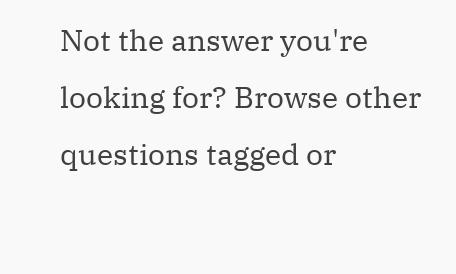Not the answer you're looking for? Browse other questions tagged or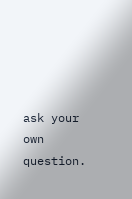ask your own question.